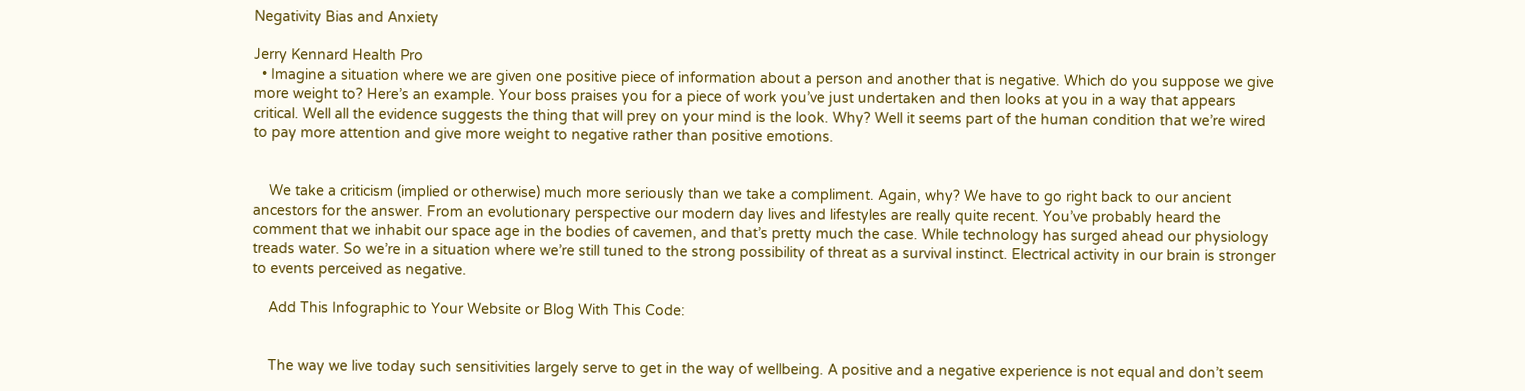Negativity Bias and Anxiety

Jerry Kennard Health Pro
  • Imagine a situation where we are given one positive piece of information about a person and another that is negative. Which do you suppose we give more weight to? Here’s an example. Your boss praises you for a piece of work you’ve just undertaken and then looks at you in a way that appears critical. Well all the evidence suggests the thing that will prey on your mind is the look. Why? Well it seems part of the human condition that we’re wired to pay more attention and give more weight to negative rather than positive emotions.


    We take a criticism (implied or otherwise) much more seriously than we take a compliment. Again, why? We have to go right back to our ancient ancestors for the answer. From an evolutionary perspective our modern day lives and lifestyles are really quite recent. You’ve probably heard the comment that we inhabit our space age in the bodies of cavemen, and that’s pretty much the case. While technology has surged ahead our physiology treads water. So we’re in a situation where we’re still tuned to the strong possibility of threat as a survival instinct. Electrical activity in our brain is stronger to events perceived as negative.

    Add This Infographic to Your Website or Blog With This Code:


    The way we live today such sensitivities largely serve to get in the way of wellbeing. A positive and a negative experience is not equal and don’t seem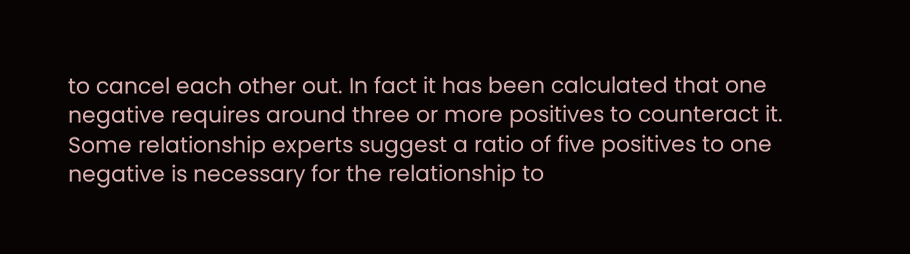to cancel each other out. In fact it has been calculated that one negative requires around three or more positives to counteract it. Some relationship experts suggest a ratio of five positives to one negative is necessary for the relationship to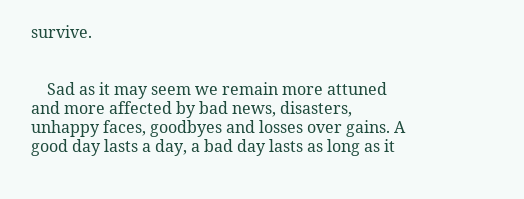survive.


    Sad as it may seem we remain more attuned and more affected by bad news, disasters, unhappy faces, goodbyes and losses over gains. A good day lasts a day, a bad day lasts as long as it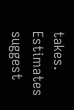takes. Estimates suggest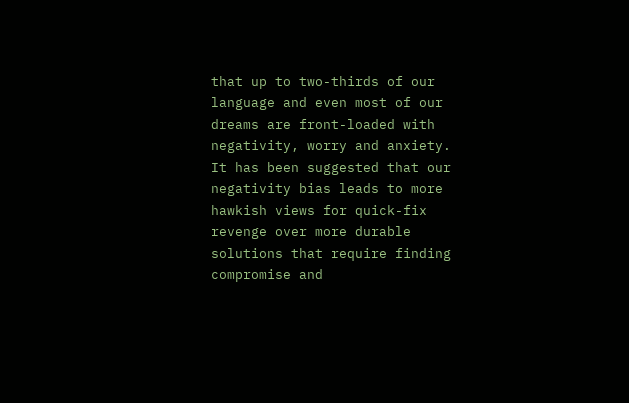that up to two-thirds of our language and even most of our dreams are front-loaded with negativity, worry and anxiety. It has been suggested that our negativity bias leads to more hawkish views for quick-fix revenge over more durable solutions that require finding compromise and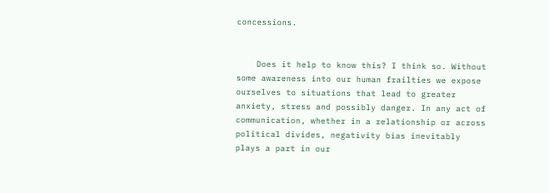concessions.


    Does it help to know this? I think so. Without some awareness into our human frailties we expose ourselves to situations that lead to greater anxiety, stress and possibly danger. In any act of communication, whether in a relationship or across political divides, negativity bias inevitably plays a part in our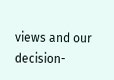views and our decision-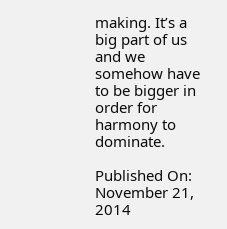making. It’s a big part of us and we somehow have to be bigger in order for harmony to dominate.

Published On: November 21, 2014